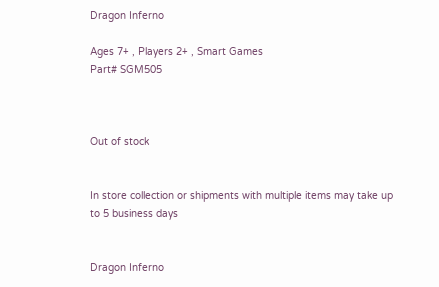Dragon Inferno

Ages 7+ , Players 2+ , Smart Games
Part# SGM505



Out of stock


In store collection or shipments with multiple items may take up to 5 business days


Dragon Inferno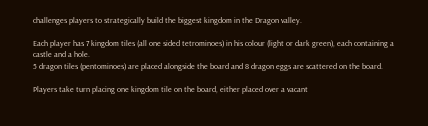challenges players to strategically build the biggest kingdom in the Dragon valley.

Each player has 7 kingdom tiles (all one sided tetrominoes) in his colour (light or dark green), each containing a castle and a hole.
5 dragon tiles (pentominoes) are placed alongside the board and 8 dragon eggs are scattered on the board.

Players take turn placing one kingdom tile on the board, either placed over a vacant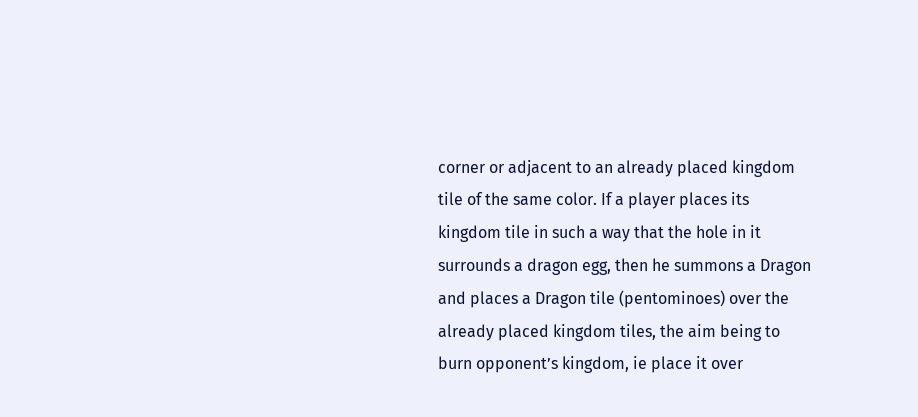corner or adjacent to an already placed kingdom tile of the same color. If a player places its kingdom tile in such a way that the hole in it surrounds a dragon egg, then he summons a Dragon and places a Dragon tile (pentominoes) over the already placed kingdom tiles, the aim being to burn opponent’s kingdom, ie place it over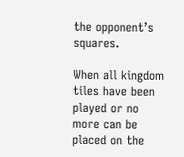the opponent’s squares.

When all kingdom tiles have been played or no more can be placed on the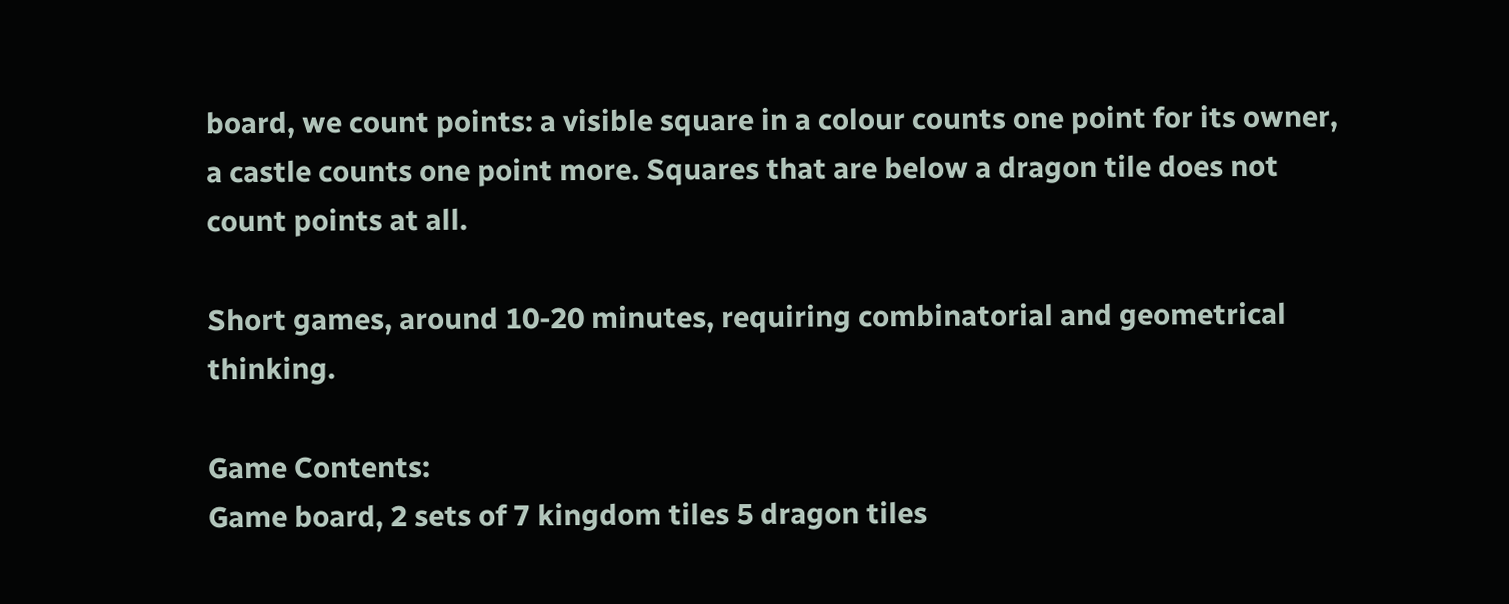board, we count points: a visible square in a colour counts one point for its owner, a castle counts one point more. Squares that are below a dragon tile does not count points at all.

Short games, around 10-20 minutes, requiring combinatorial and geometrical thinking.

Game Contents:
Game board, 2 sets of 7 kingdom tiles 5 dragon tiles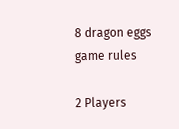8 dragon eggs game rules

2 Players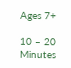Ages 7+

10 – 20 Minutes